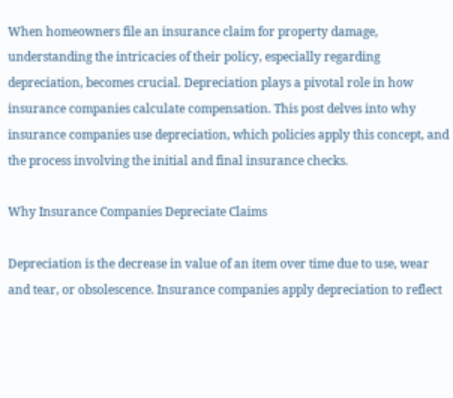When homeowners file an insurance claim for property damage, understanding the intricacies of their policy, especially regarding depreciation, becomes crucial. Depreciation plays a pivotal role in how insurance companies calculate compensation. This post delves into why insurance companies use depreciation, which policies apply this concept, and the process involving the initial and final insurance checks.

Why Insurance Companies Depreciate Claims

Depreciation is the decrease in value of an item over time due to use, wear and tear, or obsolescence. Insurance companies apply depreciation to reflect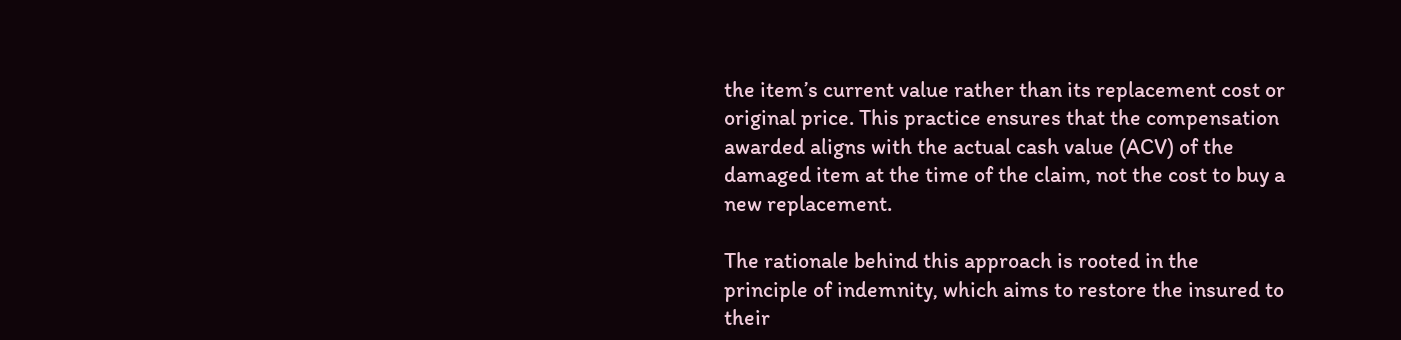the item’s current value rather than its replacement cost or original price. This practice ensures that the compensation awarded aligns with the actual cash value (ACV) of the damaged item at the time of the claim, not the cost to buy a new replacement.

The rationale behind this approach is rooted in the principle of indemnity, which aims to restore the insured to their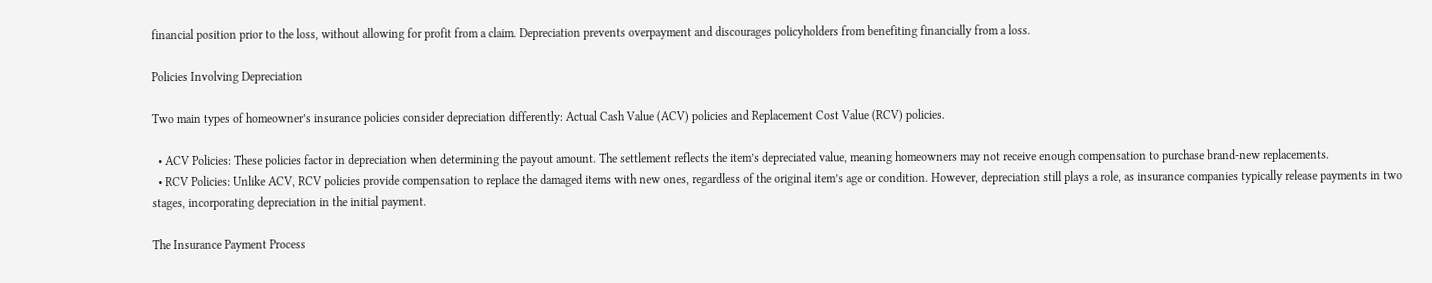financial position prior to the loss, without allowing for profit from a claim. Depreciation prevents overpayment and discourages policyholders from benefiting financially from a loss.

Policies Involving Depreciation

Two main types of homeowner’s insurance policies consider depreciation differently: Actual Cash Value (ACV) policies and Replacement Cost Value (RCV) policies.

  • ACV Policies: These policies factor in depreciation when determining the payout amount. The settlement reflects the item’s depreciated value, meaning homeowners may not receive enough compensation to purchase brand-new replacements.
  • RCV Policies: Unlike ACV, RCV policies provide compensation to replace the damaged items with new ones, regardless of the original item’s age or condition. However, depreciation still plays a role, as insurance companies typically release payments in two stages, incorporating depreciation in the initial payment.

The Insurance Payment Process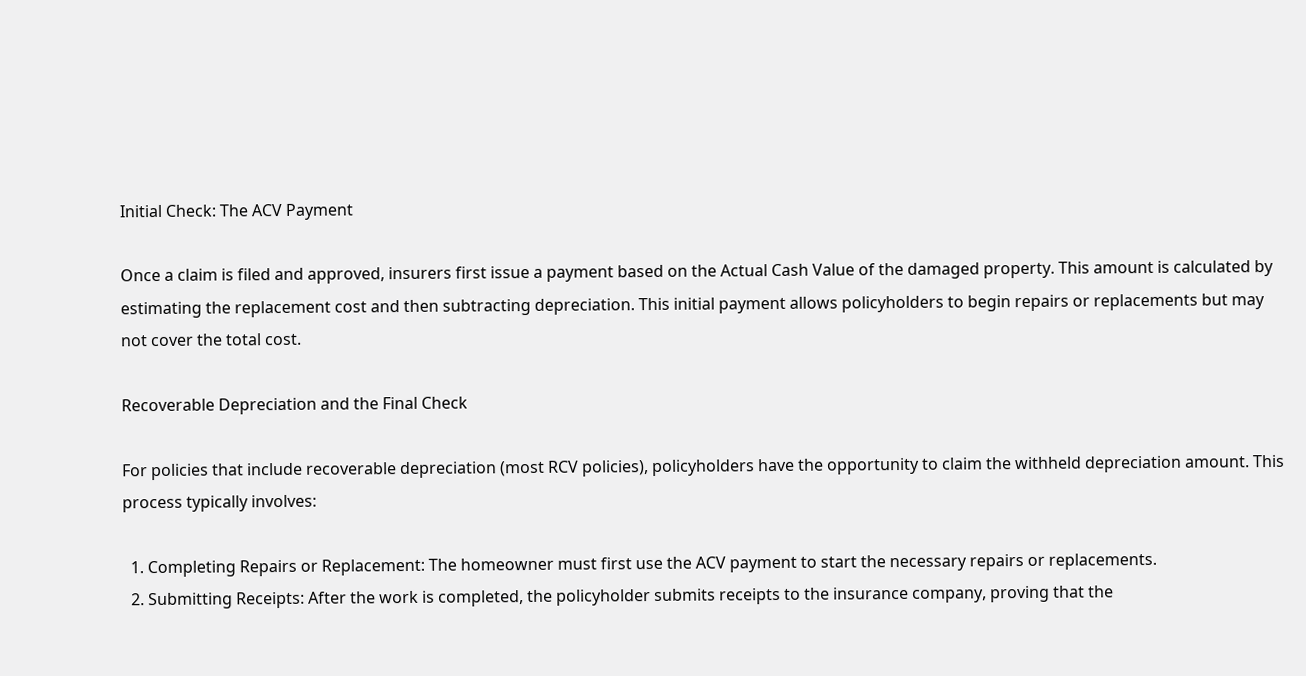Initial Check: The ACV Payment

Once a claim is filed and approved, insurers first issue a payment based on the Actual Cash Value of the damaged property. This amount is calculated by estimating the replacement cost and then subtracting depreciation. This initial payment allows policyholders to begin repairs or replacements but may not cover the total cost.

Recoverable Depreciation and the Final Check

For policies that include recoverable depreciation (most RCV policies), policyholders have the opportunity to claim the withheld depreciation amount. This process typically involves:

  1. Completing Repairs or Replacement: The homeowner must first use the ACV payment to start the necessary repairs or replacements.
  2. Submitting Receipts: After the work is completed, the policyholder submits receipts to the insurance company, proving that the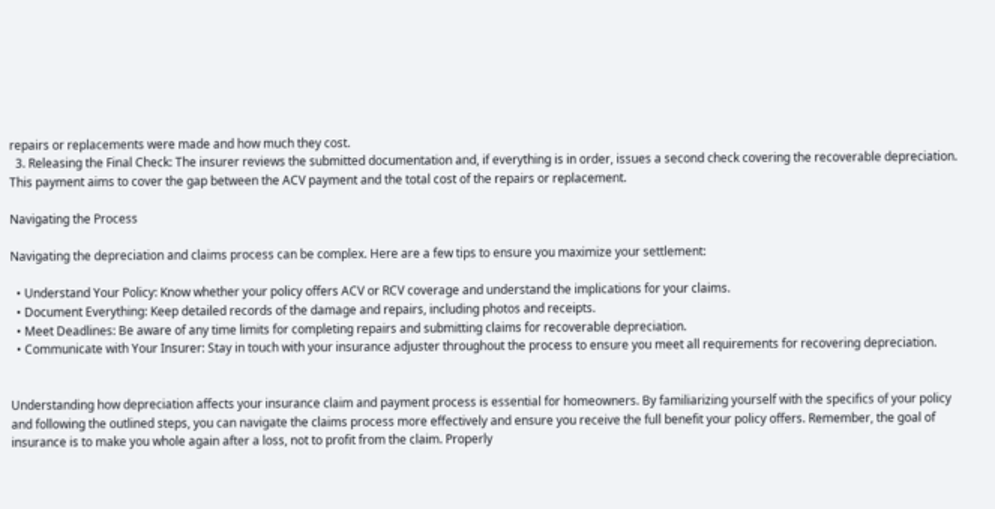repairs or replacements were made and how much they cost.
  3. Releasing the Final Check: The insurer reviews the submitted documentation and, if everything is in order, issues a second check covering the recoverable depreciation. This payment aims to cover the gap between the ACV payment and the total cost of the repairs or replacement.

Navigating the Process

Navigating the depreciation and claims process can be complex. Here are a few tips to ensure you maximize your settlement:

  • Understand Your Policy: Know whether your policy offers ACV or RCV coverage and understand the implications for your claims.
  • Document Everything: Keep detailed records of the damage and repairs, including photos and receipts.
  • Meet Deadlines: Be aware of any time limits for completing repairs and submitting claims for recoverable depreciation.
  • Communicate with Your Insurer: Stay in touch with your insurance adjuster throughout the process to ensure you meet all requirements for recovering depreciation.


Understanding how depreciation affects your insurance claim and payment process is essential for homeowners. By familiarizing yourself with the specifics of your policy and following the outlined steps, you can navigate the claims process more effectively and ensure you receive the full benefit your policy offers. Remember, the goal of insurance is to make you whole again after a loss, not to profit from the claim. Properly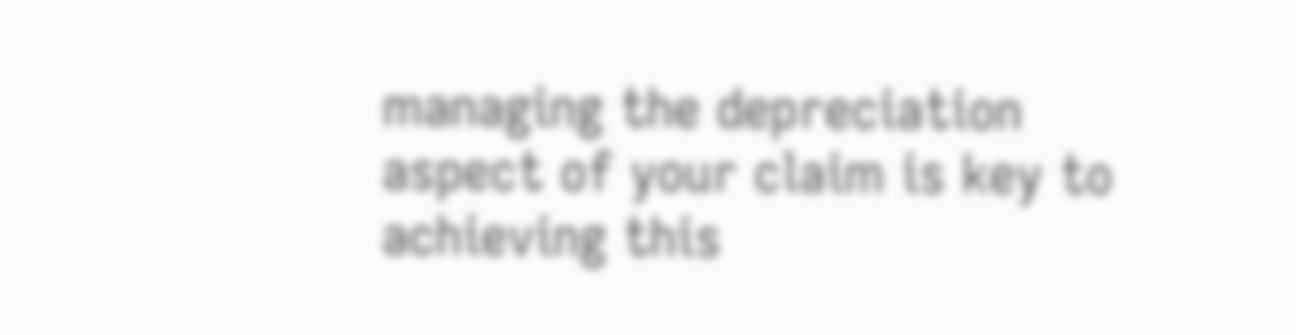managing the depreciation aspect of your claim is key to achieving this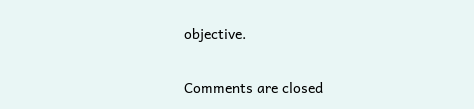objective.

Comments are closed